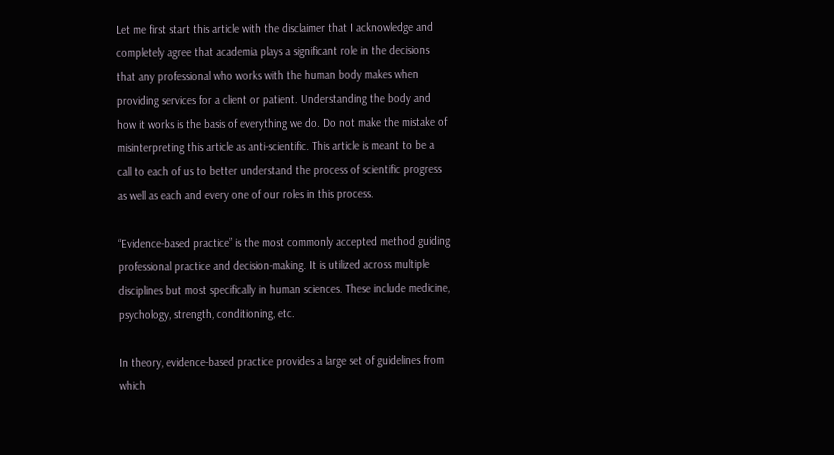Let me first start this article with the disclaimer that I acknowledge and completely agree that academia plays a significant role in the decisions that any professional who works with the human body makes when providing services for a client or patient. Understanding the body and how it works is the basis of everything we do. Do not make the mistake of misinterpreting this article as anti-scientific. This article is meant to be a call to each of us to better understand the process of scientific progress as well as each and every one of our roles in this process.

“Evidence-based practice” is the most commonly accepted method guiding professional practice and decision-making. It is utilized across multiple disciplines but most specifically in human sciences. These include medicine, psychology, strength, conditioning, etc.

In theory, evidence-based practice provides a large set of guidelines from which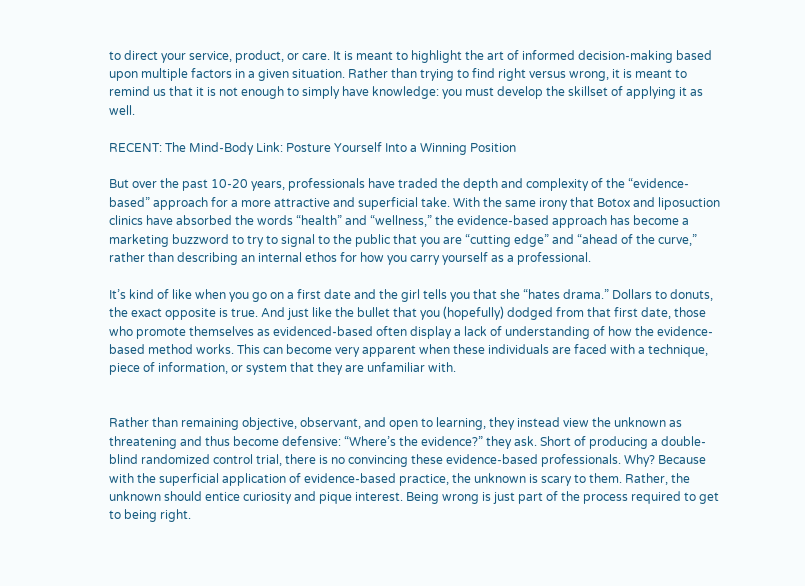to direct your service, product, or care. It is meant to highlight the art of informed decision-making based upon multiple factors in a given situation. Rather than trying to find right versus wrong, it is meant to remind us that it is not enough to simply have knowledge: you must develop the skillset of applying it as well.

RECENT: The Mind-Body Link: Posture Yourself Into a Winning Position

But over the past 10-20 years, professionals have traded the depth and complexity of the “evidence-based” approach for a more attractive and superficial take. With the same irony that Botox and liposuction clinics have absorbed the words “health” and “wellness,” the evidence-based approach has become a marketing buzzword to try to signal to the public that you are “cutting edge” and “ahead of the curve,” rather than describing an internal ethos for how you carry yourself as a professional.

It’s kind of like when you go on a first date and the girl tells you that she “hates drama.” Dollars to donuts, the exact opposite is true. And just like the bullet that you (hopefully) dodged from that first date, those who promote themselves as evidenced-based often display a lack of understanding of how the evidence-based method works. This can become very apparent when these individuals are faced with a technique, piece of information, or system that they are unfamiliar with.


Rather than remaining objective, observant, and open to learning, they instead view the unknown as threatening and thus become defensive: “Where’s the evidence?” they ask. Short of producing a double-blind randomized control trial, there is no convincing these evidence-based professionals. Why? Because with the superficial application of evidence-based practice, the unknown is scary to them. Rather, the unknown should entice curiosity and pique interest. Being wrong is just part of the process required to get to being right.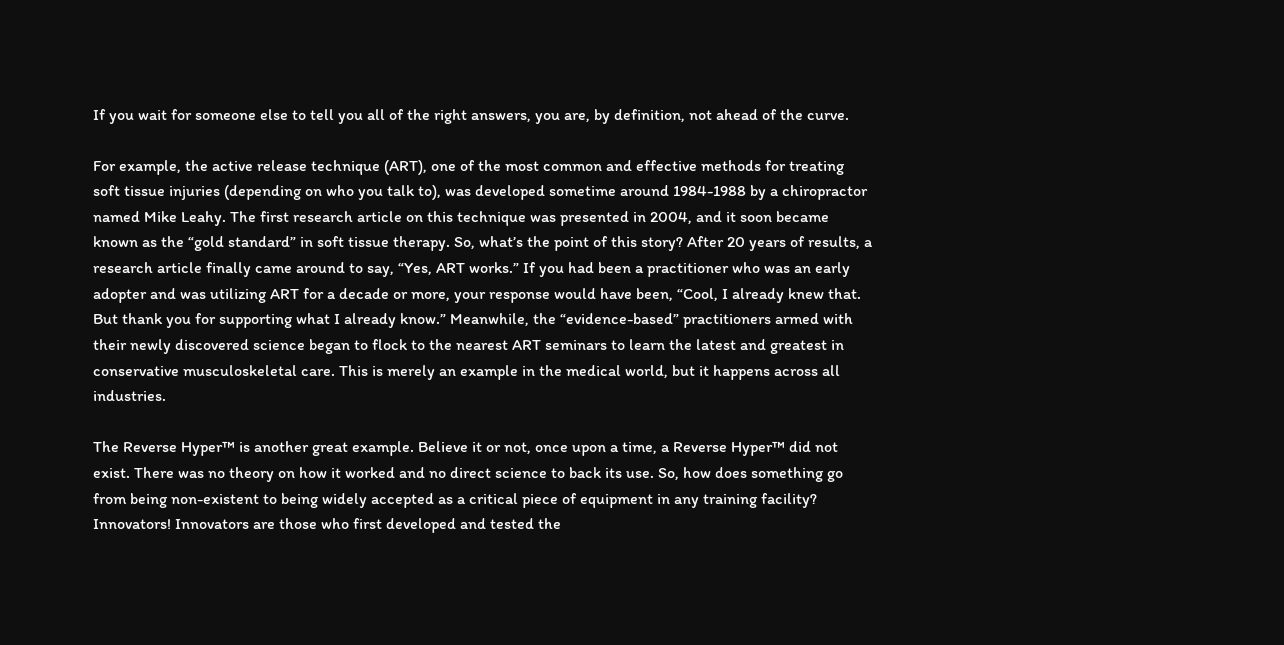If you wait for someone else to tell you all of the right answers, you are, by definition, not ahead of the curve.

For example, the active release technique (ART), one of the most common and effective methods for treating soft tissue injuries (depending on who you talk to), was developed sometime around 1984-1988 by a chiropractor named Mike Leahy. The first research article on this technique was presented in 2004, and it soon became known as the “gold standard” in soft tissue therapy. So, what’s the point of this story? After 20 years of results, a research article finally came around to say, “Yes, ART works.” If you had been a practitioner who was an early adopter and was utilizing ART for a decade or more, your response would have been, “Cool, I already knew that. But thank you for supporting what I already know.” Meanwhile, the “evidence-based” practitioners armed with their newly discovered science began to flock to the nearest ART seminars to learn the latest and greatest in conservative musculoskeletal care. This is merely an example in the medical world, but it happens across all industries.

The Reverse Hyper™ is another great example. Believe it or not, once upon a time, a Reverse Hyper™ did not exist. There was no theory on how it worked and no direct science to back its use. So, how does something go from being non-existent to being widely accepted as a critical piece of equipment in any training facility? Innovators! Innovators are those who first developed and tested the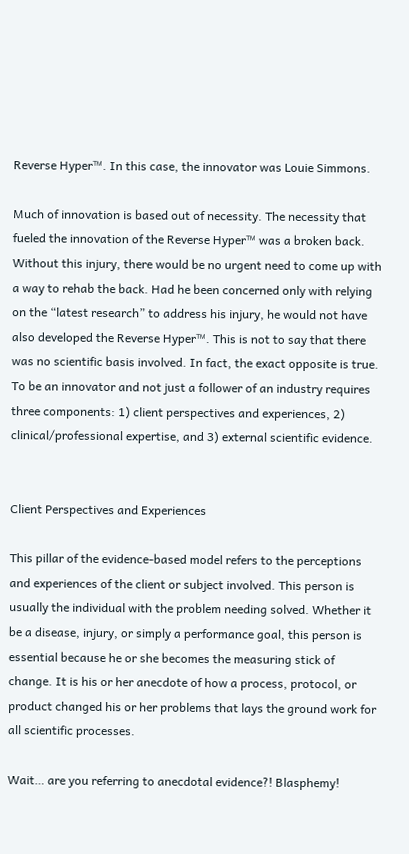Reverse Hyper™. In this case, the innovator was Louie Simmons.

Much of innovation is based out of necessity. The necessity that fueled the innovation of the Reverse Hyper™ was a broken back. Without this injury, there would be no urgent need to come up with a way to rehab the back. Had he been concerned only with relying on the “latest research” to address his injury, he would not have also developed the Reverse Hyper™. This is not to say that there was no scientific basis involved. In fact, the exact opposite is true. To be an innovator and not just a follower of an industry requires three components: 1) client perspectives and experiences, 2) clinical/professional expertise, and 3) external scientific evidence.


Client Perspectives and Experiences

This pillar of the evidence-based model refers to the perceptions and experiences of the client or subject involved. This person is usually the individual with the problem needing solved. Whether it be a disease, injury, or simply a performance goal, this person is essential because he or she becomes the measuring stick of change. It is his or her anecdote of how a process, protocol, or product changed his or her problems that lays the ground work for all scientific processes.

Wait… are you referring to anecdotal evidence?! Blasphemy!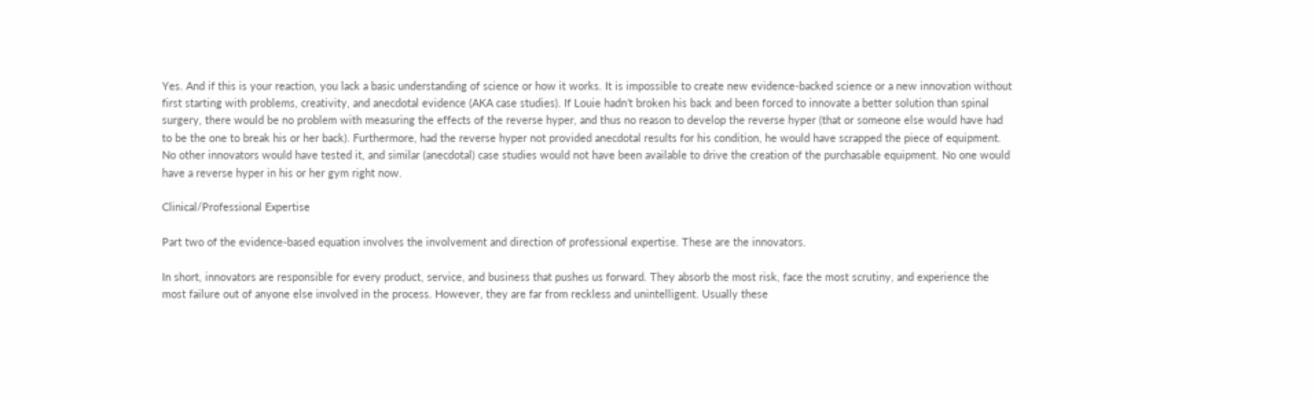Yes. And if this is your reaction, you lack a basic understanding of science or how it works. It is impossible to create new evidence-backed science or a new innovation without first starting with problems, creativity, and anecdotal evidence (AKA case studies). If Louie hadn’t broken his back and been forced to innovate a better solution than spinal surgery, there would be no problem with measuring the effects of the reverse hyper, and thus no reason to develop the reverse hyper (that or someone else would have had to be the one to break his or her back). Furthermore, had the reverse hyper not provided anecdotal results for his condition, he would have scrapped the piece of equipment. No other innovators would have tested it, and similar (anecdotal) case studies would not have been available to drive the creation of the purchasable equipment. No one would have a reverse hyper in his or her gym right now.

Clinical/Professional Expertise

Part two of the evidence-based equation involves the involvement and direction of professional expertise. These are the innovators.

In short, innovators are responsible for every product, service, and business that pushes us forward. They absorb the most risk, face the most scrutiny, and experience the most failure out of anyone else involved in the process. However, they are far from reckless and unintelligent. Usually these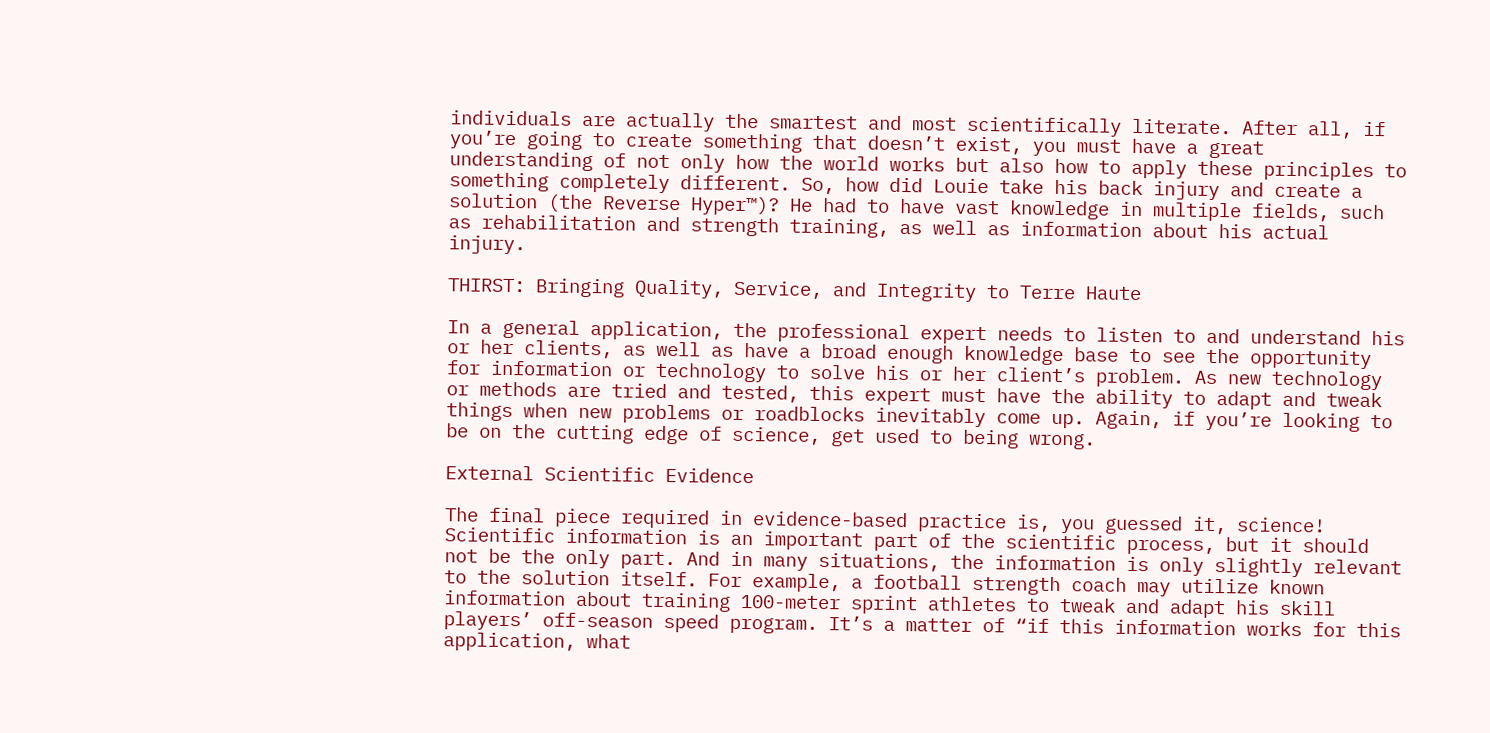individuals are actually the smartest and most scientifically literate. After all, if you’re going to create something that doesn’t exist, you must have a great understanding of not only how the world works but also how to apply these principles to something completely different. So, how did Louie take his back injury and create a solution (the Reverse Hyper™)? He had to have vast knowledge in multiple fields, such as rehabilitation and strength training, as well as information about his actual injury.

THIRST: Bringing Quality, Service, and Integrity to Terre Haute

In a general application, the professional expert needs to listen to and understand his or her clients, as well as have a broad enough knowledge base to see the opportunity for information or technology to solve his or her client’s problem. As new technology or methods are tried and tested, this expert must have the ability to adapt and tweak things when new problems or roadblocks inevitably come up. Again, if you’re looking to be on the cutting edge of science, get used to being wrong.

External Scientific Evidence

The final piece required in evidence-based practice is, you guessed it, science! Scientific information is an important part of the scientific process, but it should not be the only part. And in many situations, the information is only slightly relevant to the solution itself. For example, a football strength coach may utilize known information about training 100-meter sprint athletes to tweak and adapt his skill players’ off-season speed program. It’s a matter of “if this information works for this application, what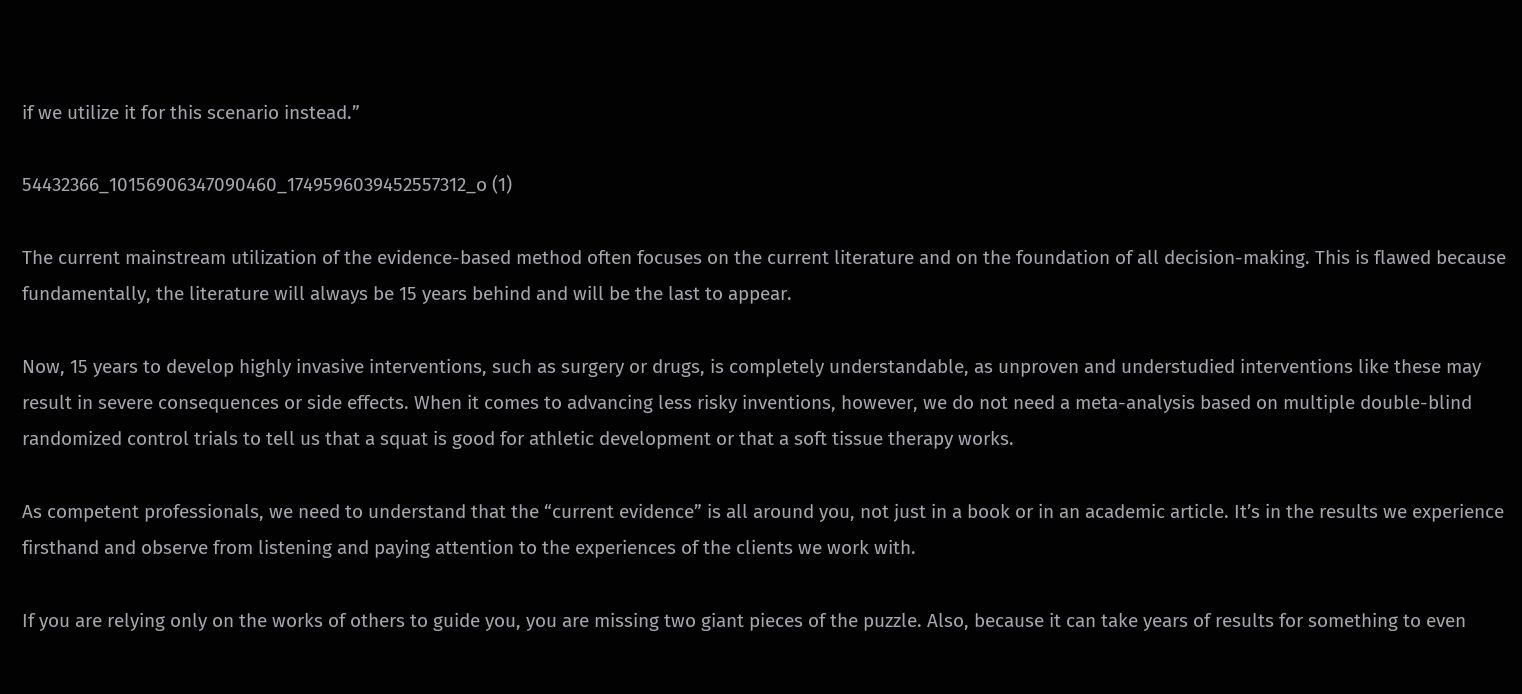if we utilize it for this scenario instead.”

54432366_10156906347090460_1749596039452557312_o (1)

The current mainstream utilization of the evidence-based method often focuses on the current literature and on the foundation of all decision-making. This is flawed because fundamentally, the literature will always be 15 years behind and will be the last to appear.

Now, 15 years to develop highly invasive interventions, such as surgery or drugs, is completely understandable, as unproven and understudied interventions like these may result in severe consequences or side effects. When it comes to advancing less risky inventions, however, we do not need a meta-analysis based on multiple double-blind randomized control trials to tell us that a squat is good for athletic development or that a soft tissue therapy works.

As competent professionals, we need to understand that the “current evidence” is all around you, not just in a book or in an academic article. It’s in the results we experience firsthand and observe from listening and paying attention to the experiences of the clients we work with.

If you are relying only on the works of others to guide you, you are missing two giant pieces of the puzzle. Also, because it can take years of results for something to even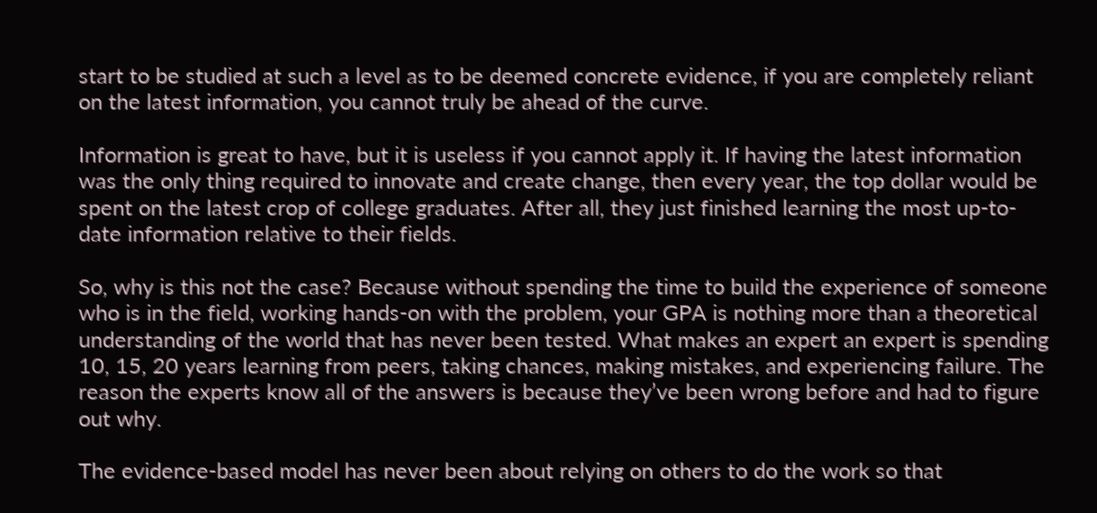start to be studied at such a level as to be deemed concrete evidence, if you are completely reliant on the latest information, you cannot truly be ahead of the curve.

Information is great to have, but it is useless if you cannot apply it. If having the latest information was the only thing required to innovate and create change, then every year, the top dollar would be spent on the latest crop of college graduates. After all, they just finished learning the most up-to-date information relative to their fields.

So, why is this not the case? Because without spending the time to build the experience of someone who is in the field, working hands-on with the problem, your GPA is nothing more than a theoretical understanding of the world that has never been tested. What makes an expert an expert is spending 10, 15, 20 years learning from peers, taking chances, making mistakes, and experiencing failure. The reason the experts know all of the answers is because they’ve been wrong before and had to figure out why.

The evidence-based model has never been about relying on others to do the work so that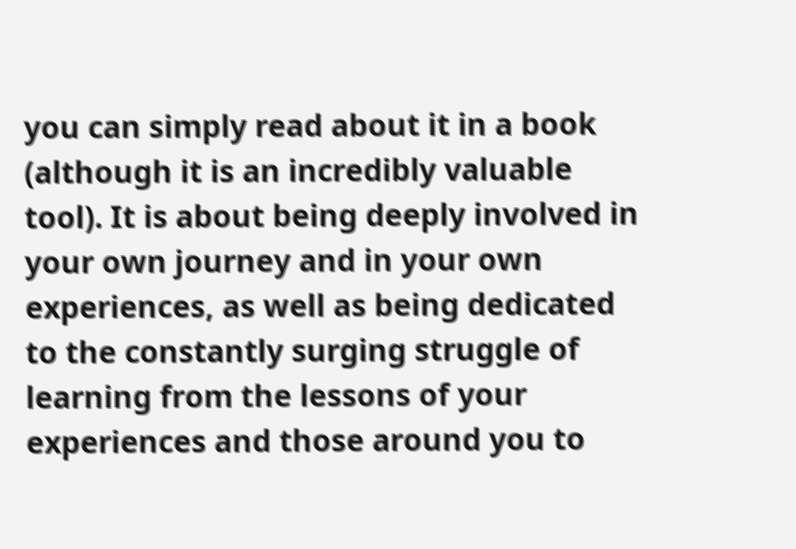you can simply read about it in a book (although it is an incredibly valuable tool). It is about being deeply involved in your own journey and in your own experiences, as well as being dedicated to the constantly surging struggle of learning from the lessons of your experiences and those around you to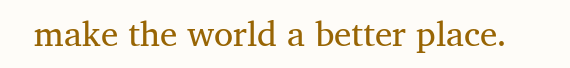make the world a better place.